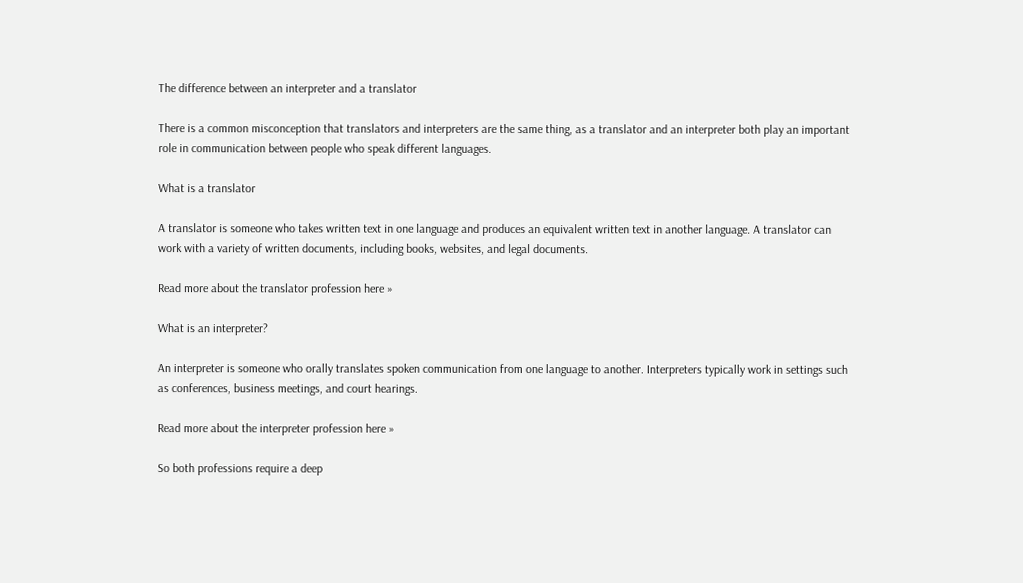The difference between an interpreter and a translator

There is a common misconception that translators and interpreters are the same thing, as a translator and an interpreter both play an important role in communication between people who speak different languages.

What is a translator

A translator is someone who takes written text in one language and produces an equivalent written text in another language. A translator can work with a variety of written documents, including books, websites, and legal documents.

Read more about the translator profession here »

What is an interpreter?

An interpreter is someone who orally translates spoken communication from one language to another. Interpreters typically work in settings such as conferences, business meetings, and court hearings.

Read more about the interpreter profession here »

So both professions require a deep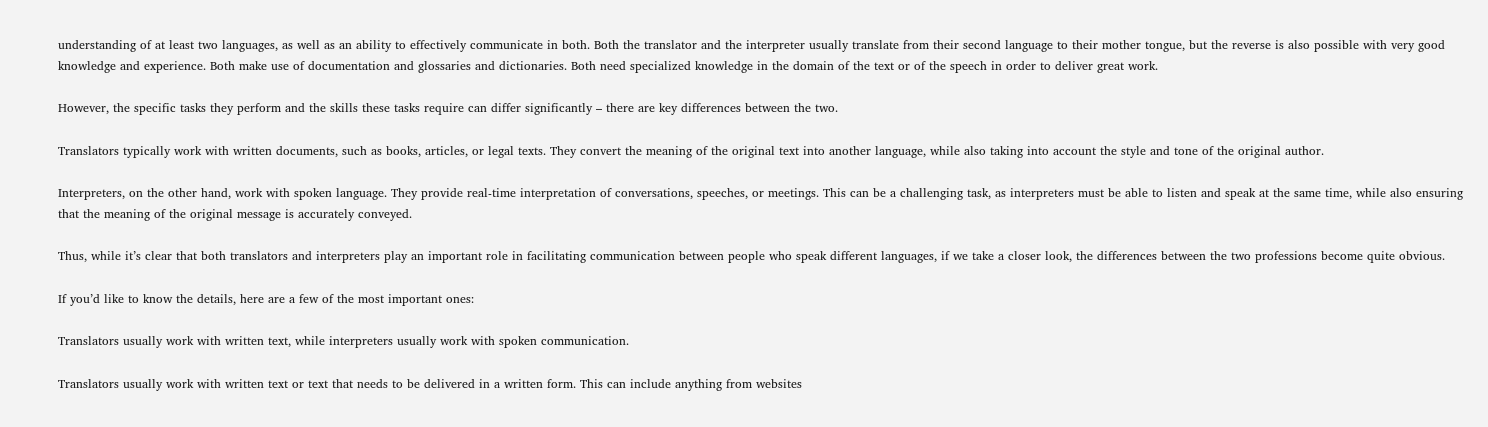understanding of at least two languages, as well as an ability to effectively communicate in both. Both the translator and the interpreter usually translate from their second language to their mother tongue, but the reverse is also possible with very good knowledge and experience. Both make use of documentation and glossaries and dictionaries. Both need specialized knowledge in the domain of the text or of the speech in order to deliver great work.

However, the specific tasks they perform and the skills these tasks require can differ significantly – there are key differences between the two.

Translators typically work with written documents, such as books, articles, or legal texts. They convert the meaning of the original text into another language, while also taking into account the style and tone of the original author.

Interpreters, on the other hand, work with spoken language. They provide real-time interpretation of conversations, speeches, or meetings. This can be a challenging task, as interpreters must be able to listen and speak at the same time, while also ensuring that the meaning of the original message is accurately conveyed.

Thus, while it’s clear that both translators and interpreters play an important role in facilitating communication between people who speak different languages, if we take a closer look, the differences between the two professions become quite obvious.

If you’d like to know the details, here are a few of the most important ones:

Translators usually work with written text, while interpreters usually work with spoken communication.

Translators usually work with written text or text that needs to be delivered in a written form. This can include anything from websites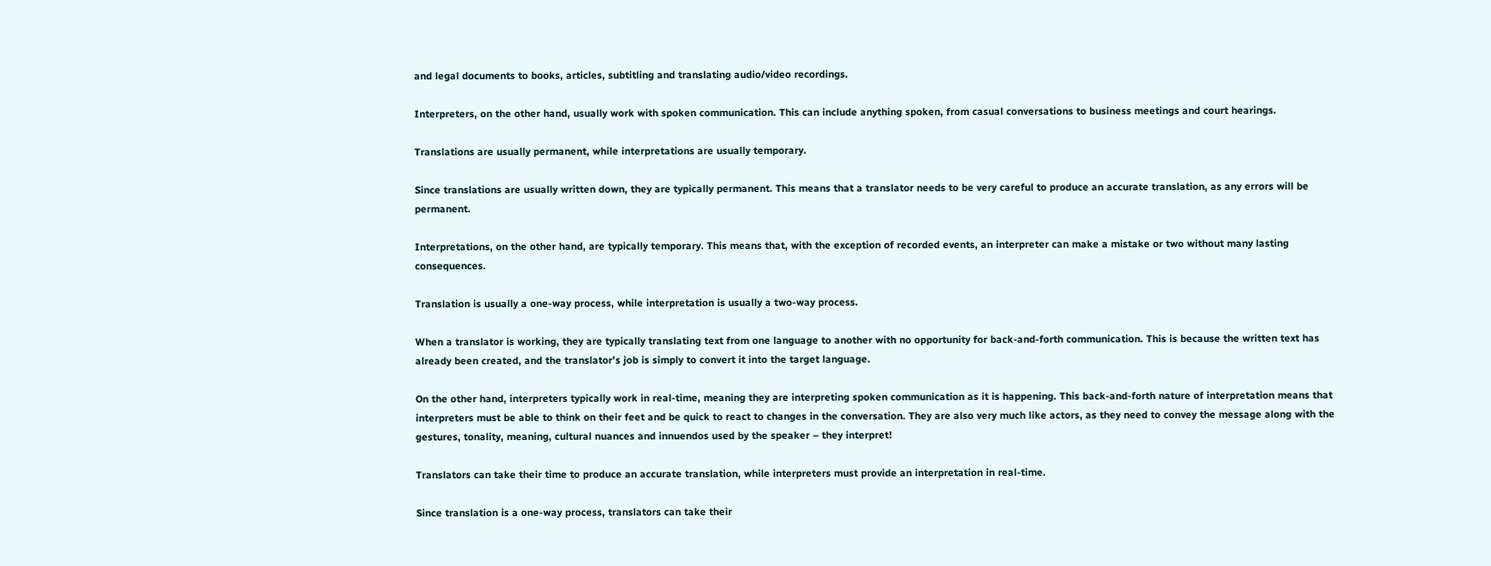and legal documents to books, articles, subtitling and translating audio/video recordings.

Interpreters, on the other hand, usually work with spoken communication. This can include anything spoken, from casual conversations to business meetings and court hearings.

Translations are usually permanent, while interpretations are usually temporary.

Since translations are usually written down, they are typically permanent. This means that a translator needs to be very careful to produce an accurate translation, as any errors will be permanent.

Interpretations, on the other hand, are typically temporary. This means that, with the exception of recorded events, an interpreter can make a mistake or two without many lasting consequences.

Translation is usually a one-way process, while interpretation is usually a two-way process.

When a translator is working, they are typically translating text from one language to another with no opportunity for back-and-forth communication. This is because the written text has already been created, and the translator’s job is simply to convert it into the target language.

On the other hand, interpreters typically work in real-time, meaning they are interpreting spoken communication as it is happening. This back-and-forth nature of interpretation means that interpreters must be able to think on their feet and be quick to react to changes in the conversation. They are also very much like actors, as they need to convey the message along with the gestures, tonality, meaning, cultural nuances and innuendos used by the speaker – they interpret!

Translators can take their time to produce an accurate translation, while interpreters must provide an interpretation in real-time.

Since translation is a one-way process, translators can take their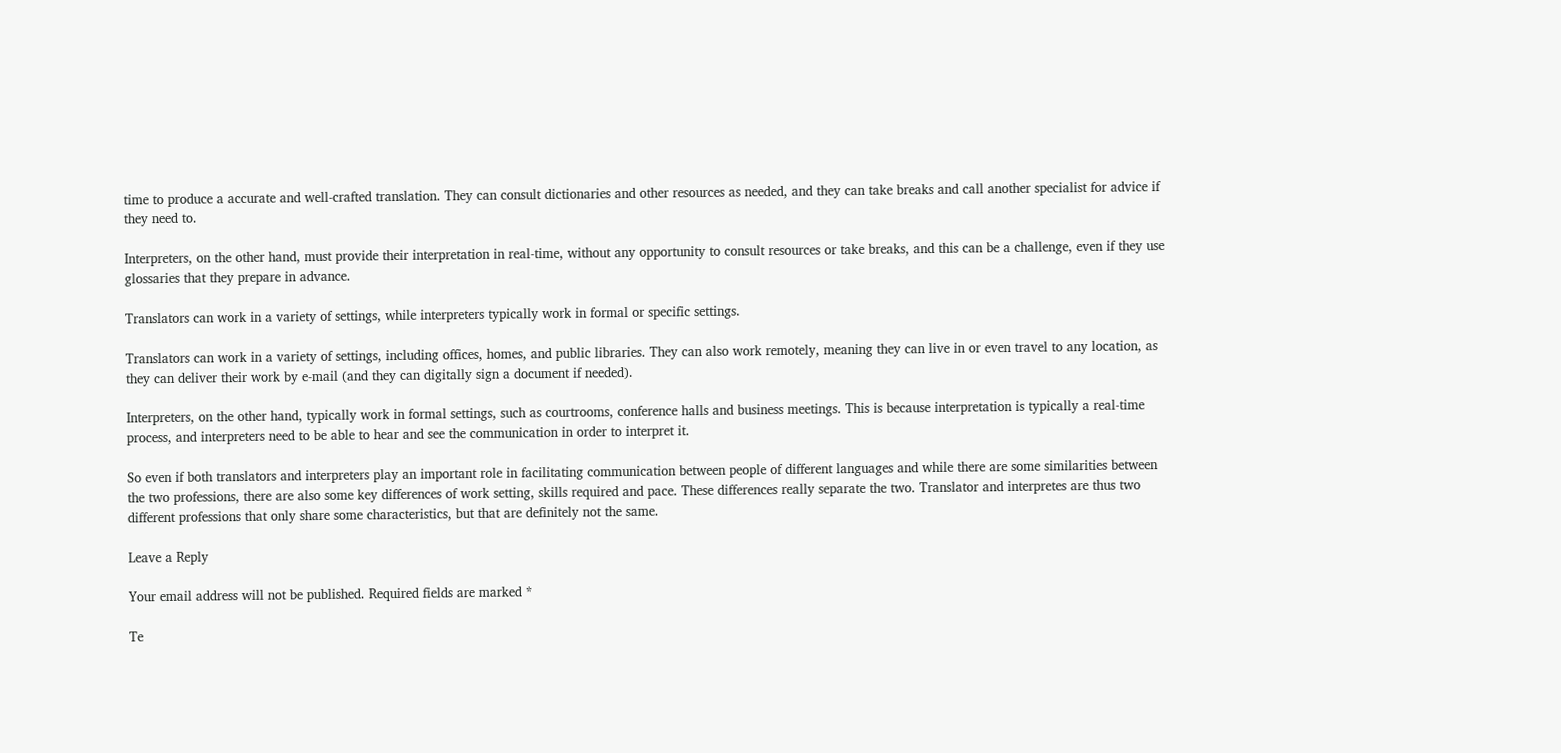time to produce a accurate and well-crafted translation. They can consult dictionaries and other resources as needed, and they can take breaks and call another specialist for advice if they need to.

Interpreters, on the other hand, must provide their interpretation in real-time, without any opportunity to consult resources or take breaks, and this can be a challenge, even if they use glossaries that they prepare in advance.

Translators can work in a variety of settings, while interpreters typically work in formal or specific settings.

Translators can work in a variety of settings, including offices, homes, and public libraries. They can also work remotely, meaning they can live in or even travel to any location, as they can deliver their work by e-mail (and they can digitally sign a document if needed).

Interpreters, on the other hand, typically work in formal settings, such as courtrooms, conference halls and business meetings. This is because interpretation is typically a real-time process, and interpreters need to be able to hear and see the communication in order to interpret it.

So even if both translators and interpreters play an important role in facilitating communication between people of different languages and while there are some similarities between the two professions, there are also some key differences of work setting, skills required and pace. These differences really separate the two. Translator and interpretes are thus two different professions that only share some characteristics, but that are definitely not the same.

Leave a Reply

Your email address will not be published. Required fields are marked *

Te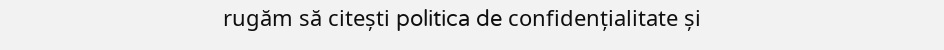rugăm să citești politica de confidențialitate și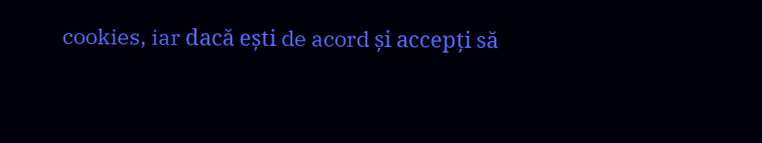cookies, iar dacă ești de acord și accepți să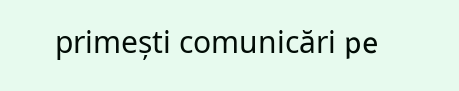primești comunicări pe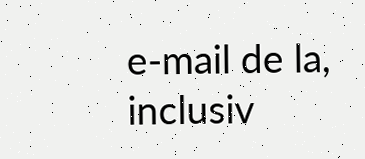e-mail de la, inclusiv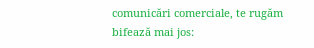comunicări comerciale, te rugăm bifează mai jos: